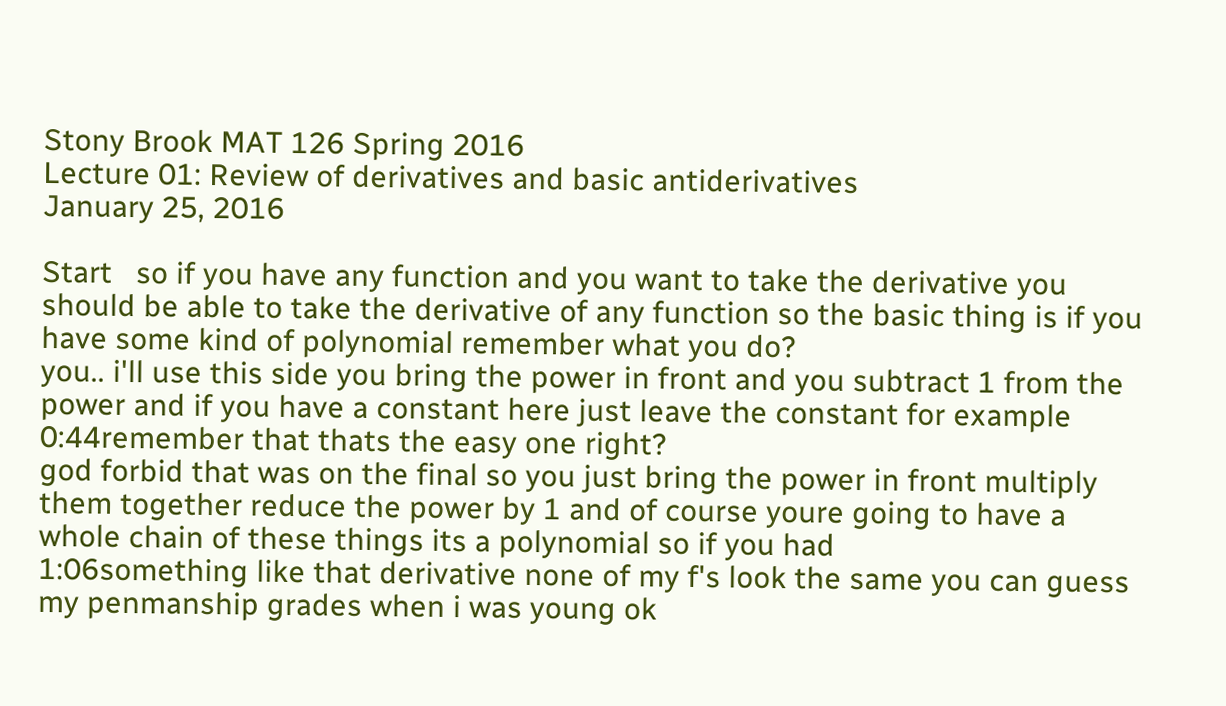Stony Brook MAT 126 Spring 2016
Lecture 01: Review of derivatives and basic antiderivatives
January 25, 2016

Start   so if you have any function and you want to take the derivative you should be able to take the derivative of any function so the basic thing is if you have some kind of polynomial remember what you do?
you.. i'll use this side you bring the power in front and you subtract 1 from the power and if you have a constant here just leave the constant for example
0:44remember that thats the easy one right?
god forbid that was on the final so you just bring the power in front multiply them together reduce the power by 1 and of course youre going to have a whole chain of these things its a polynomial so if you had
1:06something like that derivative none of my f's look the same you can guess my penmanship grades when i was young ok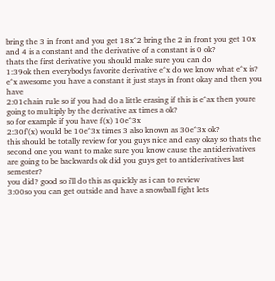bring the 3 in front and you get 18x^2 bring the 2 in front you get 10x and 4 is a constant and the derivative of a constant is 0 ok?
thats the first derivative you should make sure you can do
1:39ok then everybodys favorite derivative e^x do we know what e^x is?
e^x awesome you have a constant it just stays in front okay and then you have
2:01chain rule so if you had do a little erasing if this is e^ax then youre going to multiply by the derivative ax times a ok?
so for example if you have f(x) 10e^3x
2:30f'(x) would be 10e^3x times 3 also known as 30e^3x ok?
this should be totally review for you guys nice and easy okay so thats the second one you want to make sure you know cause the antiderivatives are going to be backwards ok did you guys get to antiderivatives last semester?
you did? good so i'll do this as quickly as i can to review
3:00so you can get outside and have a snowball fight lets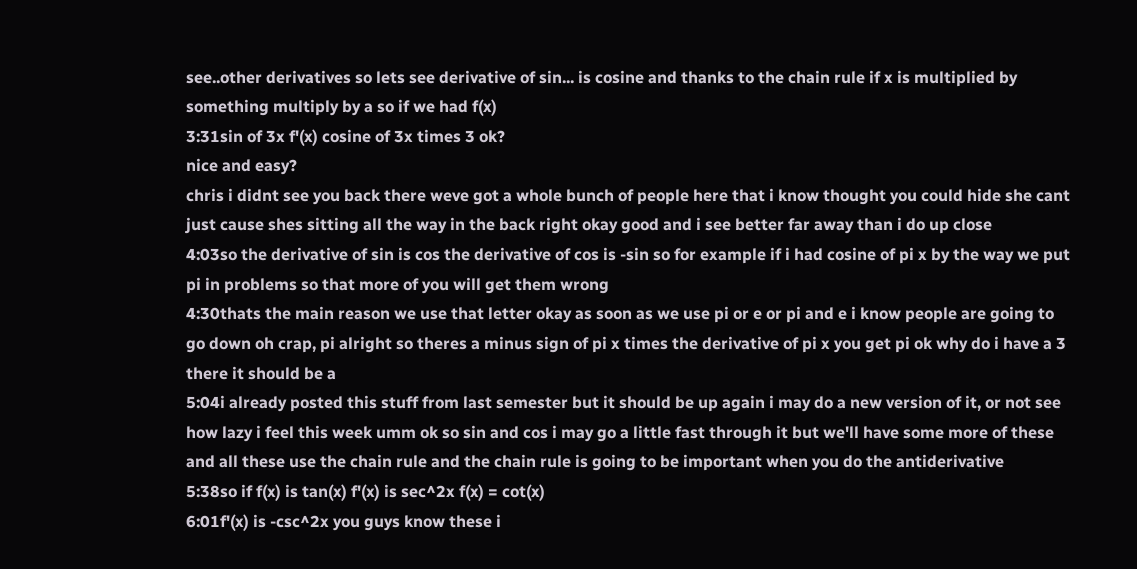see..other derivatives so lets see derivative of sin... is cosine and thanks to the chain rule if x is multiplied by something multiply by a so if we had f(x)
3:31sin of 3x f'(x) cosine of 3x times 3 ok?
nice and easy?
chris i didnt see you back there weve got a whole bunch of people here that i know thought you could hide she cant just cause shes sitting all the way in the back right okay good and i see better far away than i do up close
4:03so the derivative of sin is cos the derivative of cos is -sin so for example if i had cosine of pi x by the way we put pi in problems so that more of you will get them wrong
4:30thats the main reason we use that letter okay as soon as we use pi or e or pi and e i know people are going to go down oh crap, pi alright so theres a minus sign of pi x times the derivative of pi x you get pi ok why do i have a 3 there it should be a
5:04i already posted this stuff from last semester but it should be up again i may do a new version of it, or not see how lazy i feel this week umm ok so sin and cos i may go a little fast through it but we'll have some more of these and all these use the chain rule and the chain rule is going to be important when you do the antiderivative
5:38so if f(x) is tan(x) f'(x) is sec^2x f(x) = cot(x)
6:01f'(x) is -csc^2x you guys know these i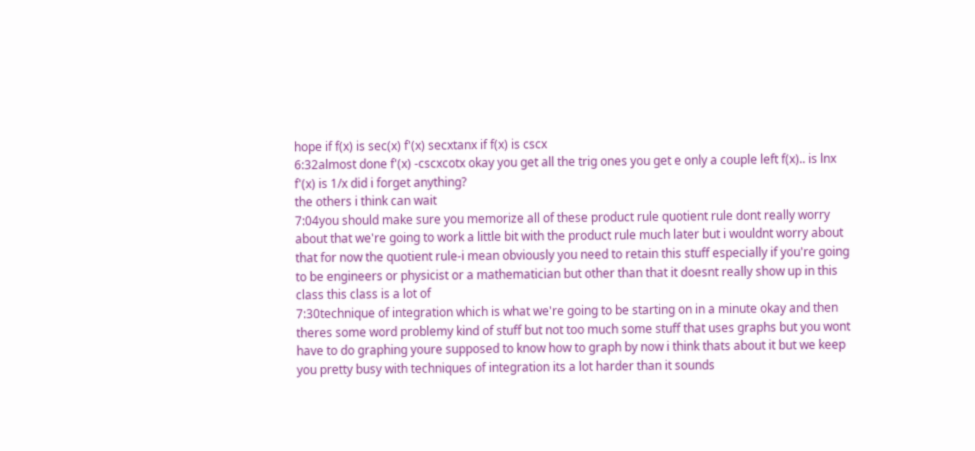hope if f(x) is sec(x) f'(x) secxtanx if f(x) is cscx
6:32almost done f'(x) -cscxcotx okay you get all the trig ones you get e only a couple left f(x).. is lnx f'(x) is 1/x did i forget anything?
the others i think can wait
7:04you should make sure you memorize all of these product rule quotient rule dont really worry about that we're going to work a little bit with the product rule much later but i wouldnt worry about that for now the quotient rule-i mean obviously you need to retain this stuff especially if you're going to be engineers or physicist or a mathematician but other than that it doesnt really show up in this class this class is a lot of
7:30technique of integration which is what we're going to be starting on in a minute okay and then theres some word problemy kind of stuff but not too much some stuff that uses graphs but you wont have to do graphing youre supposed to know how to graph by now i think thats about it but we keep you pretty busy with techniques of integration its a lot harder than it sounds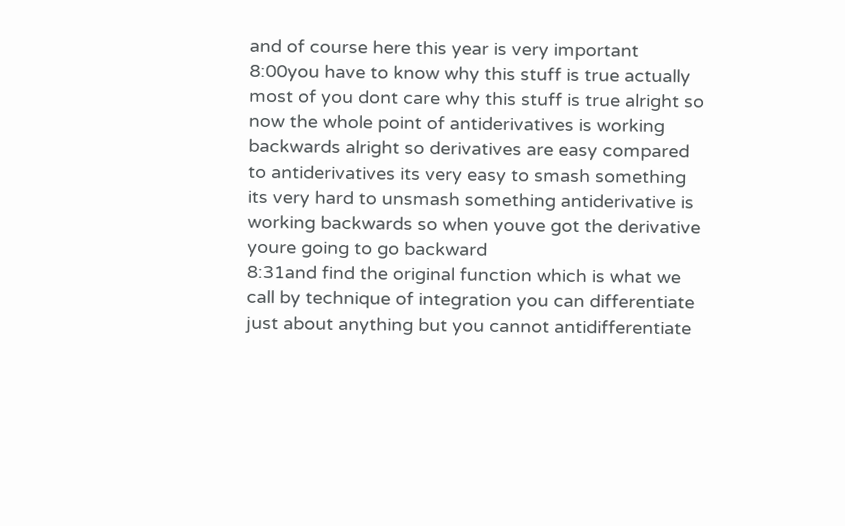and of course here this year is very important
8:00you have to know why this stuff is true actually most of you dont care why this stuff is true alright so now the whole point of antiderivatives is working backwards alright so derivatives are easy compared to antiderivatives its very easy to smash something its very hard to unsmash something antiderivative is working backwards so when youve got the derivative youre going to go backward
8:31and find the original function which is what we call by technique of integration you can differentiate just about anything but you cannot antidifferentiate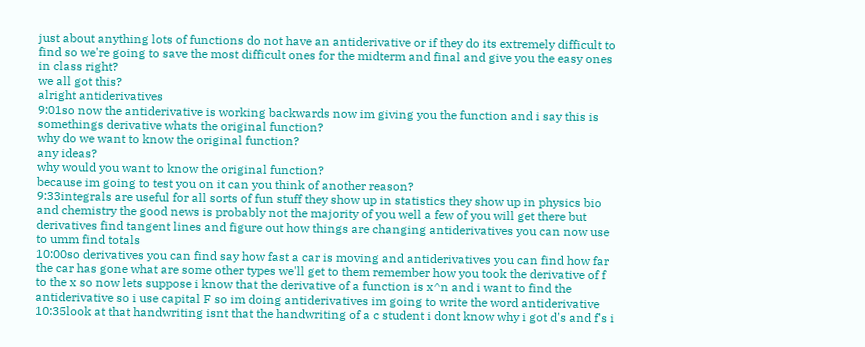just about anything lots of functions do not have an antiderivative or if they do its extremely difficult to find so we're going to save the most difficult ones for the midterm and final and give you the easy ones in class right?
we all got this?
alright antiderivatives
9:01so now the antiderivative is working backwards now im giving you the function and i say this is somethings derivative whats the original function?
why do we want to know the original function?
any ideas?
why would you want to know the original function?
because im going to test you on it can you think of another reason?
9:33integrals are useful for all sorts of fun stuff they show up in statistics they show up in physics bio and chemistry the good news is probably not the majority of you well a few of you will get there but derivatives find tangent lines and figure out how things are changing antiderivatives you can now use to umm find totals
10:00so derivatives you can find say how fast a car is moving and antiderivatives you can find how far the car has gone what are some other types we'll get to them remember how you took the derivative of f to the x so now lets suppose i know that the derivative of a function is x^n and i want to find the antiderivative so i use capital F so im doing antiderivatives im going to write the word antiderivative
10:35look at that handwriting isnt that the handwriting of a c student i dont know why i got d's and f's i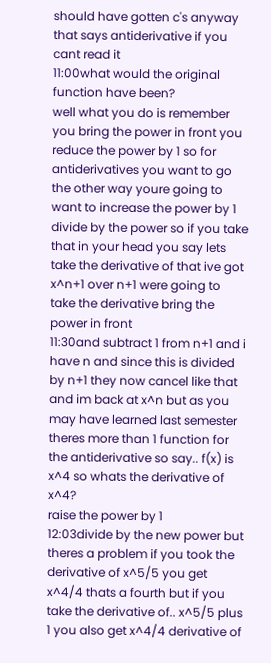should have gotten c's anyway that says antiderivative if you cant read it
11:00what would the original function have been?
well what you do is remember you bring the power in front you reduce the power by 1 so for antiderivatives you want to go the other way youre going to want to increase the power by 1 divide by the power so if you take that in your head you say lets take the derivative of that ive got x^n+1 over n+1 were going to take the derivative bring the power in front
11:30and subtract 1 from n+1 and i have n and since this is divided by n+1 they now cancel like that and im back at x^n but as you may have learned last semester theres more than 1 function for the antiderivative so say.. f(x) is x^4 so whats the derivative of x^4?
raise the power by 1
12:03divide by the new power but theres a problem if you took the derivative of x^5/5 you get x^4/4 thats a fourth but if you take the derivative of.. x^5/5 plus 1 you also get x^4/4 derivative of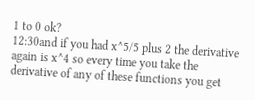1 to 0 ok?
12:30and if you had x^5/5 plus 2 the derivative again is x^4 so every time you take the derivative of any of these functions you get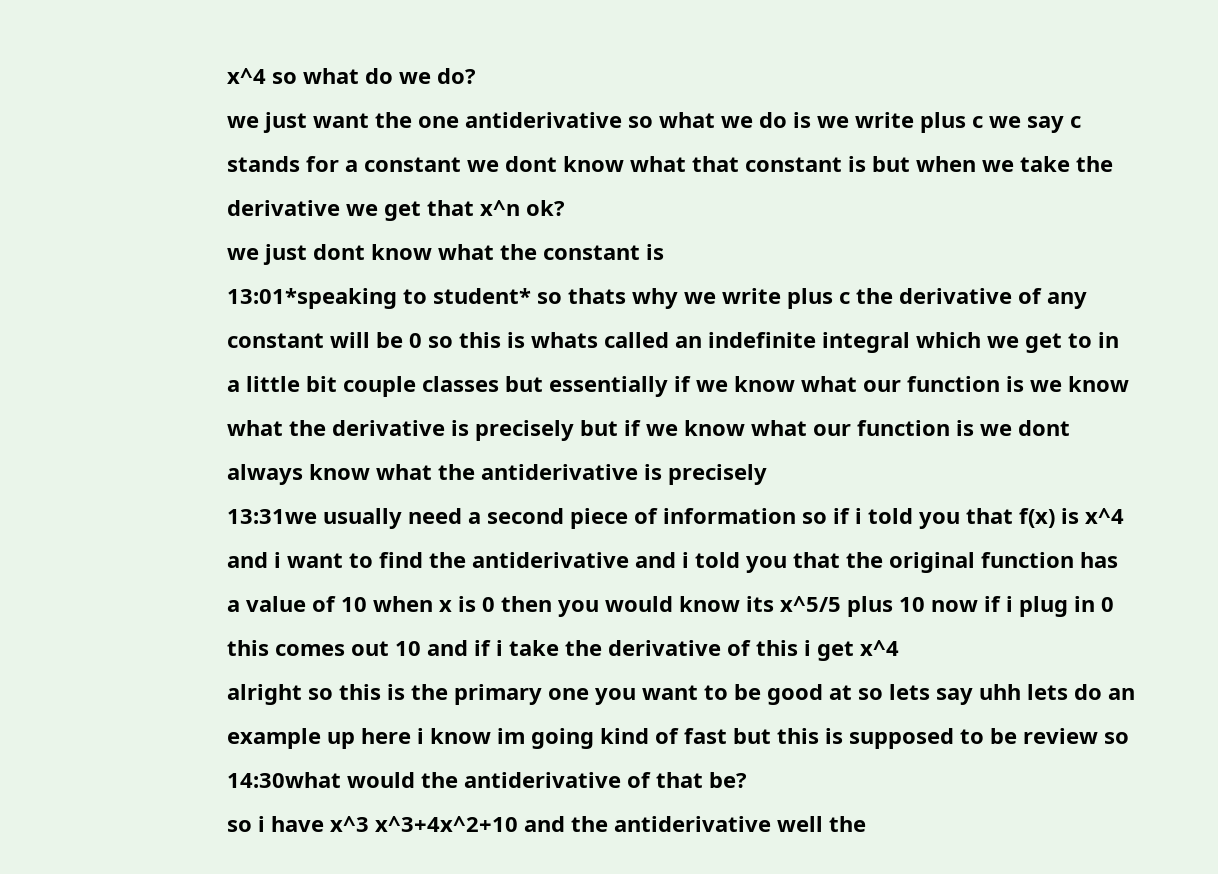x^4 so what do we do?
we just want the one antiderivative so what we do is we write plus c we say c stands for a constant we dont know what that constant is but when we take the derivative we get that x^n ok?
we just dont know what the constant is
13:01*speaking to student* so thats why we write plus c the derivative of any constant will be 0 so this is whats called an indefinite integral which we get to in a little bit couple classes but essentially if we know what our function is we know what the derivative is precisely but if we know what our function is we dont always know what the antiderivative is precisely
13:31we usually need a second piece of information so if i told you that f(x) is x^4 and i want to find the antiderivative and i told you that the original function has a value of 10 when x is 0 then you would know its x^5/5 plus 10 now if i plug in 0 this comes out 10 and if i take the derivative of this i get x^4
alright so this is the primary one you want to be good at so lets say uhh lets do an example up here i know im going kind of fast but this is supposed to be review so
14:30what would the antiderivative of that be?
so i have x^3 x^3+4x^2+10 and the antiderivative well the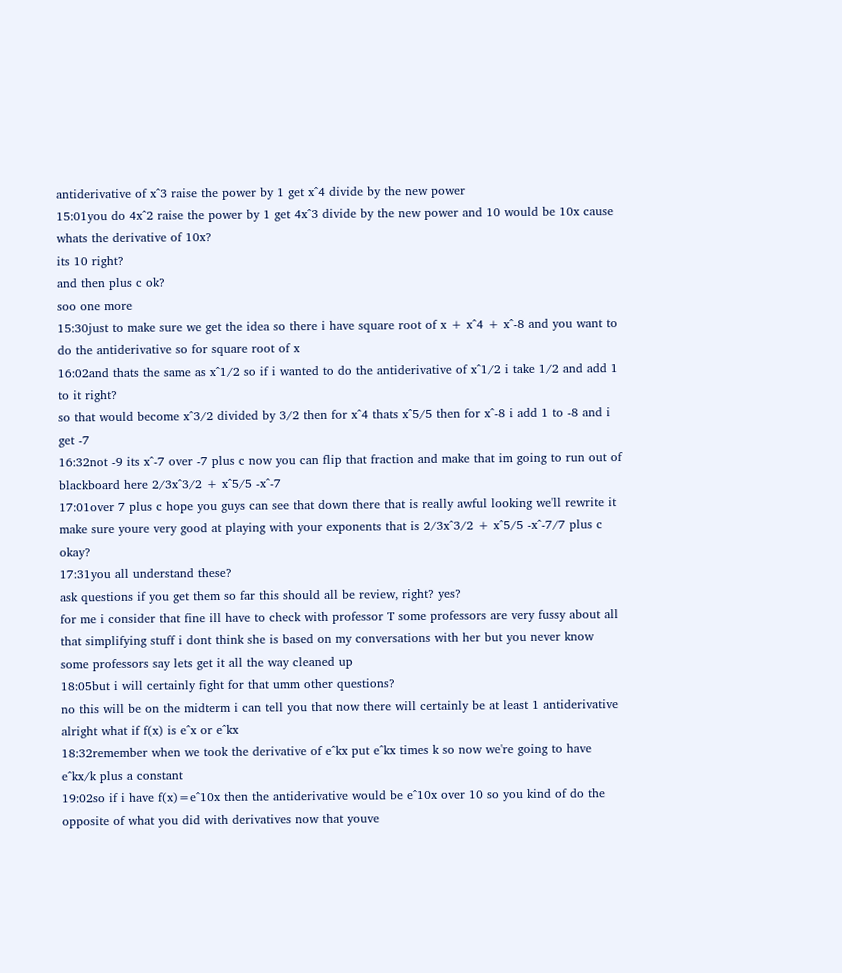antiderivative of x^3 raise the power by 1 get x^4 divide by the new power
15:01you do 4x^2 raise the power by 1 get 4x^3 divide by the new power and 10 would be 10x cause whats the derivative of 10x?
its 10 right?
and then plus c ok?
soo one more
15:30just to make sure we get the idea so there i have square root of x + x^4 + x^-8 and you want to do the antiderivative so for square root of x
16:02and thats the same as x^1/2 so if i wanted to do the antiderivative of x^1/2 i take 1/2 and add 1 to it right?
so that would become x^3/2 divided by 3/2 then for x^4 thats x^5/5 then for x^-8 i add 1 to -8 and i get -7
16:32not -9 its x^-7 over -7 plus c now you can flip that fraction and make that im going to run out of blackboard here 2/3x^3/2 + x^5/5 -x^-7
17:01over 7 plus c hope you guys can see that down there that is really awful looking we'll rewrite it make sure youre very good at playing with your exponents that is 2/3x^3/2 + x^5/5 -x^-7/7 plus c okay?
17:31you all understand these?
ask questions if you get them so far this should all be review, right? yes?
for me i consider that fine ill have to check with professor T some professors are very fussy about all that simplifying stuff i dont think she is based on my conversations with her but you never know some professors say lets get it all the way cleaned up
18:05but i will certainly fight for that umm other questions?
no this will be on the midterm i can tell you that now there will certainly be at least 1 antiderivative alright what if f(x) is e^x or e^kx
18:32remember when we took the derivative of e^kx put e^kx times k so now we're going to have e^kx/k plus a constant
19:02so if i have f(x)=e^10x then the antiderivative would be e^10x over 10 so you kind of do the opposite of what you did with derivatives now that youve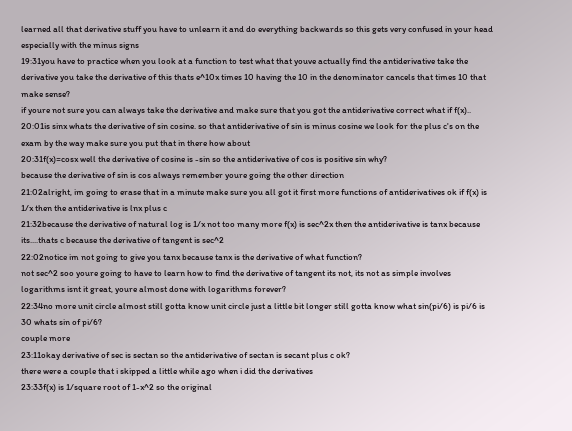learned all that derivative stuff you have to unlearn it and do everything backwards so this gets very confused in your head especially with the minus signs
19:31you have to practice when you look at a function to test what that youve actually find the antiderivative take the derivative you take the derivative of this thats e^10x times 10 having the 10 in the denominator cancels that times 10 that make sense?
if youre not sure you can always take the derivative and make sure that you got the antiderivative correct what if f(x)..
20:01is sinx whats the derivative of sin cosine. so that antiderivative of sin is minus cosine we look for the plus c's on the exam by the way make sure you put that in there how about
20:31f(x)=cosx well the derivative of cosine is -sin so the antiderivative of cos is positive sin why?
because the derivative of sin is cos always remember youre going the other direction
21:02alright, im going to erase that in a minute make sure you all got it first more functions of antiderivatives ok if f(x) is 1/x then the antiderivative is lnx plus c
21:32because the derivative of natural log is 1/x not too many more f(x) is sec^2x then the antiderivative is tanx because its....thats c because the derivative of tangent is sec^2
22:02notice im not going to give you tanx because tanx is the derivative of what function?
not sec^2 soo youre going to have to learn how to find the derivative of tangent its not, its not as simple involves logarithms isnt it great, youre almost done with logarithms forever?
22:34no more unit circle almost still gotta know unit circle just a little bit longer still gotta know what sin(pi/6) is pi/6 is 30 whats sin of pi/6?
couple more
23:11okay derivative of sec is sectan so the antiderivative of sectan is secant plus c ok?
there were a couple that i skipped a little while ago when i did the derivatives
23:33f(x) is 1/square root of 1-x^2 so the original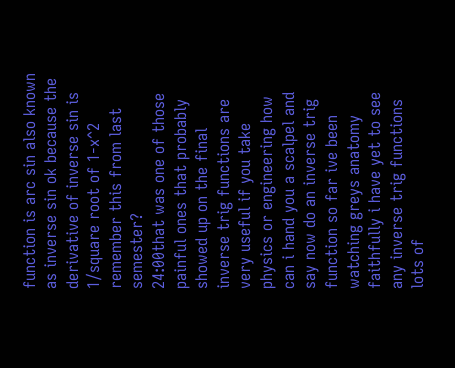function is arc sin also known as inverse sin ok because the derivative of inverse sin is 1/square root of 1-x^2 remember this from last semester?
24:00that was one of those painful ones that probably showed up on the final inverse trig functions are very useful if you take physics or engineering how can i hand you a scalpel and say now do an inverse trig function so far ive been watching greys anatomy faithfully i have yet to see any inverse trig functions lots of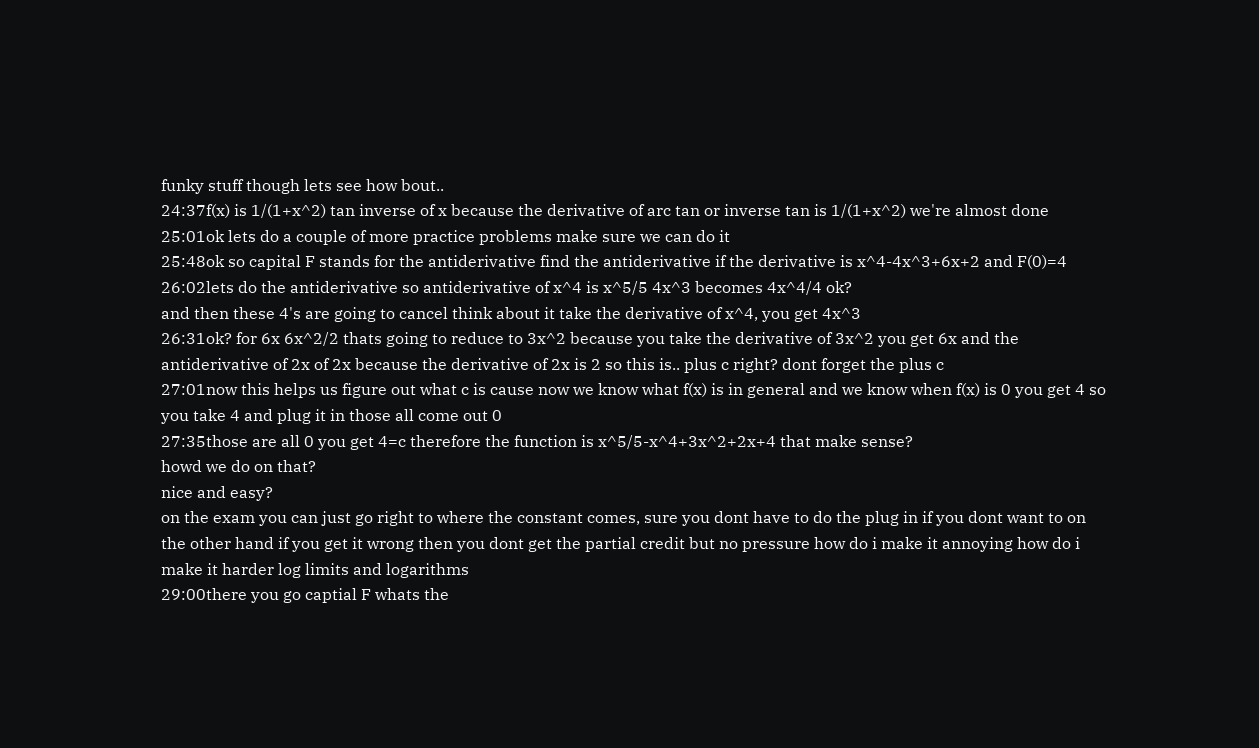funky stuff though lets see how bout..
24:37f(x) is 1/(1+x^2) tan inverse of x because the derivative of arc tan or inverse tan is 1/(1+x^2) we're almost done
25:01ok lets do a couple of more practice problems make sure we can do it
25:48ok so capital F stands for the antiderivative find the antiderivative if the derivative is x^4-4x^3+6x+2 and F(0)=4
26:02lets do the antiderivative so antiderivative of x^4 is x^5/5 4x^3 becomes 4x^4/4 ok?
and then these 4's are going to cancel think about it take the derivative of x^4, you get 4x^3
26:31ok? for 6x 6x^2/2 thats going to reduce to 3x^2 because you take the derivative of 3x^2 you get 6x and the antiderivative of 2x of 2x because the derivative of 2x is 2 so this is.. plus c right? dont forget the plus c
27:01now this helps us figure out what c is cause now we know what f(x) is in general and we know when f(x) is 0 you get 4 so you take 4 and plug it in those all come out 0
27:35those are all 0 you get 4=c therefore the function is x^5/5-x^4+3x^2+2x+4 that make sense?
howd we do on that?
nice and easy?
on the exam you can just go right to where the constant comes, sure you dont have to do the plug in if you dont want to on the other hand if you get it wrong then you dont get the partial credit but no pressure how do i make it annoying how do i make it harder log limits and logarithms
29:00there you go captial F whats the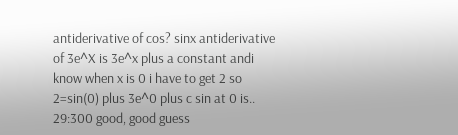antiderivative of cos? sinx antiderivative of 3e^X is 3e^x plus a constant andi know when x is 0 i have to get 2 so 2=sin(0) plus 3e^0 plus c sin at 0 is..
29:300 good, good guess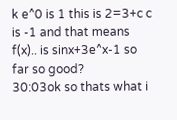k e^0 is 1 this is 2=3+c c is -1 and that means f(x).. is sinx+3e^x-1 so far so good?
30:03ok so thats what i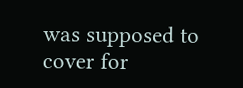was supposed to cover for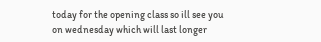today for the opening class so ill see you on wednesday which will last longer